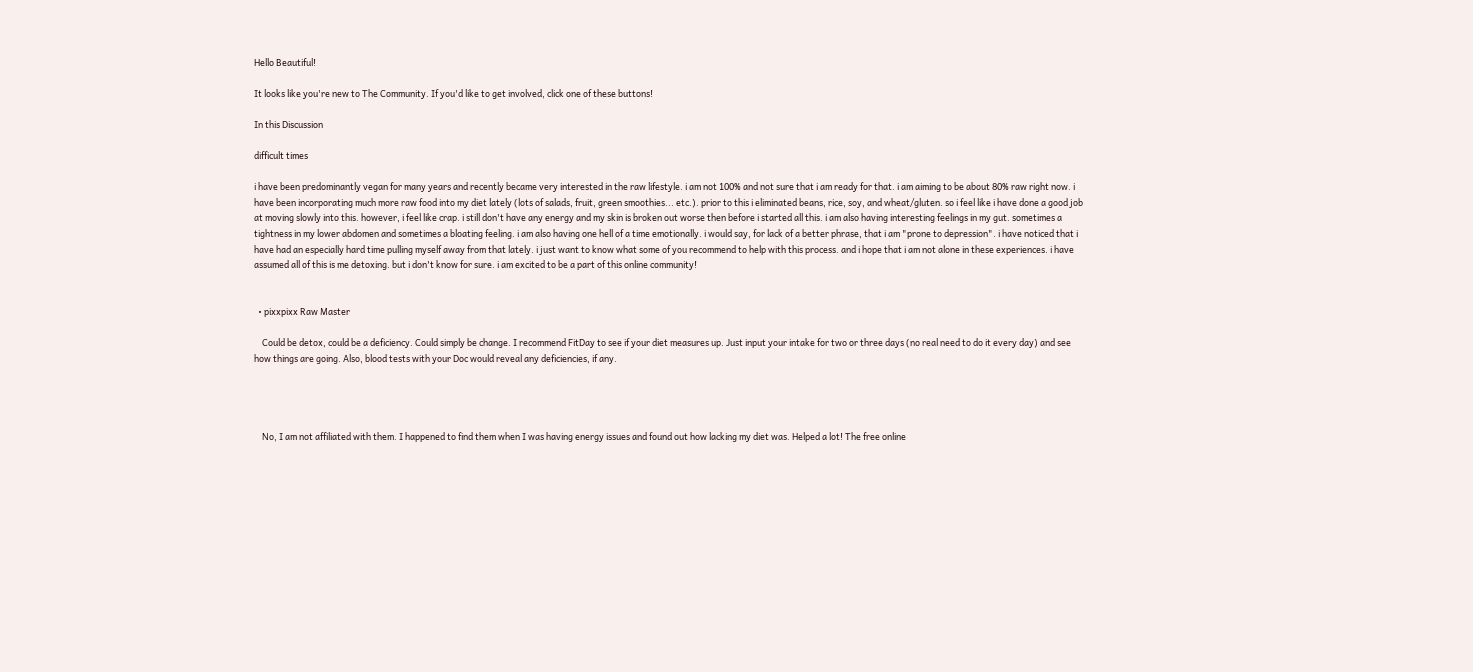Hello Beautiful!

It looks like you're new to The Community. If you'd like to get involved, click one of these buttons!

In this Discussion

difficult times

i have been predominantly vegan for many years and recently became very interested in the raw lifestyle. i am not 100% and not sure that i am ready for that. i am aiming to be about 80% raw right now. i have been incorporating much more raw food into my diet lately (lots of salads, fruit, green smoothies... etc.). prior to this i eliminated beans, rice, soy, and wheat/gluten. so i feel like i have done a good job at moving slowly into this. however, i feel like crap. i still don't have any energy and my skin is broken out worse then before i started all this. i am also having interesting feelings in my gut. sometimes a tightness in my lower abdomen and sometimes a bloating feeling. i am also having one hell of a time emotionally. i would say, for lack of a better phrase, that i am "prone to depression". i have noticed that i have had an especially hard time pulling myself away from that lately. i just want to know what some of you recommend to help with this process. and i hope that i am not alone in these experiences. i have assumed all of this is me detoxing. but i don't know for sure. i am excited to be a part of this online community!


  • pixxpixx Raw Master

    Could be detox, could be a deficiency. Could simply be change. I recommend FitDay to see if your diet measures up. Just input your intake for two or three days (no real need to do it every day) and see how things are going. Also, blood tests with your Doc would reveal any deficiencies, if any.




    No, I am not affiliated with them. I happened to find them when I was having energy issues and found out how lacking my diet was. Helped a lot! The free online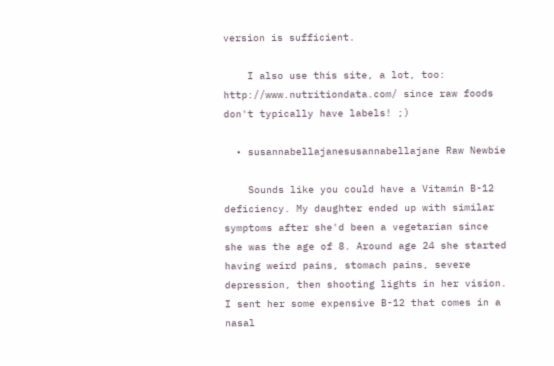version is sufficient.

    I also use this site, a lot, too: http://www.nutritiondata.com/ since raw foods don't typically have labels! ;)

  • susannabellajanesusannabellajane Raw Newbie

    Sounds like you could have a Vitamin B-12 deficiency. My daughter ended up with similar symptoms after she'd been a vegetarian since she was the age of 8. Around age 24 she started having weird pains, stomach pains, severe depression, then shooting lights in her vision. I sent her some expensive B-12 that comes in a nasal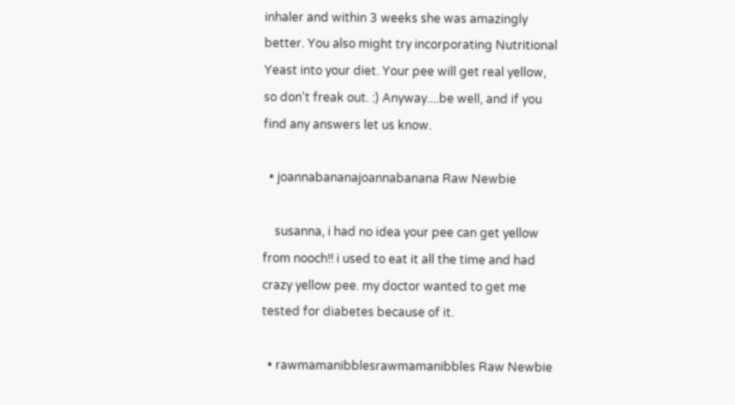inhaler and within 3 weeks she was amazingly better. You also might try incorporating Nutritional Yeast into your diet. Your pee will get real yellow, so don't freak out. :) Anyway....be well, and if you find any answers let us know.

  • joannabananajoannabanana Raw Newbie

    susanna, i had no idea your pee can get yellow from nooch!! i used to eat it all the time and had crazy yellow pee. my doctor wanted to get me tested for diabetes because of it.

  • rawmamanibblesrawmamanibbles Raw Newbie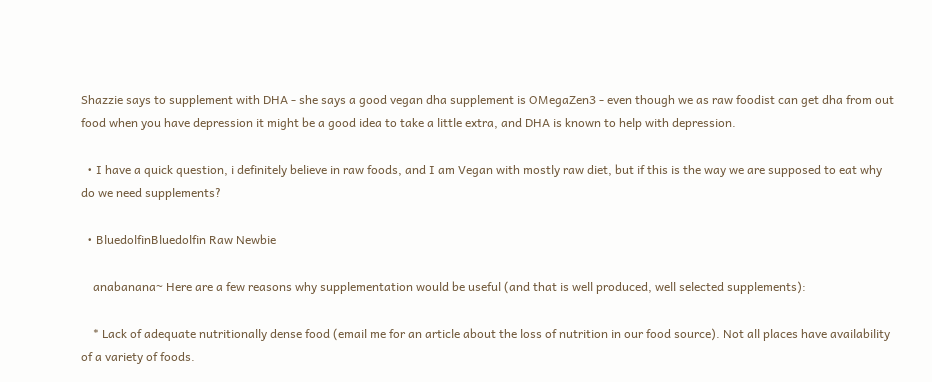Shazzie says to supplement with DHA - she says a good vegan dha supplement is OMegaZen3 - even though we as raw foodist can get dha from out food when you have depression it might be a good idea to take a little extra, and DHA is known to help with depression.

  • I have a quick question, i definitely believe in raw foods, and I am Vegan with mostly raw diet, but if this is the way we are supposed to eat why do we need supplements?

  • BluedolfinBluedolfin Raw Newbie

    anabanana~ Here are a few reasons why supplementation would be useful (and that is well produced, well selected supplements):

    * Lack of adequate nutritionally dense food (email me for an article about the loss of nutrition in our food source). Not all places have availability of a variety of foods.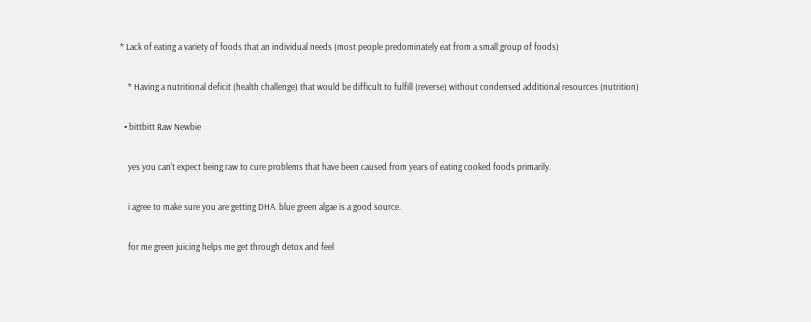* Lack of eating a variety of foods that an individual needs (most people predominately eat from a small group of foods)

    * Having a nutritional deficit (health challenge) that would be difficult to fulfill (reverse) without condensed additional resources (nutrition)

  • bittbitt Raw Newbie

    yes you can't expect being raw to cure problems that have been caused from years of eating cooked foods primarily.

    i agree to make sure you are getting DHA. blue green algae is a good source.

    for me green juicing helps me get through detox and feel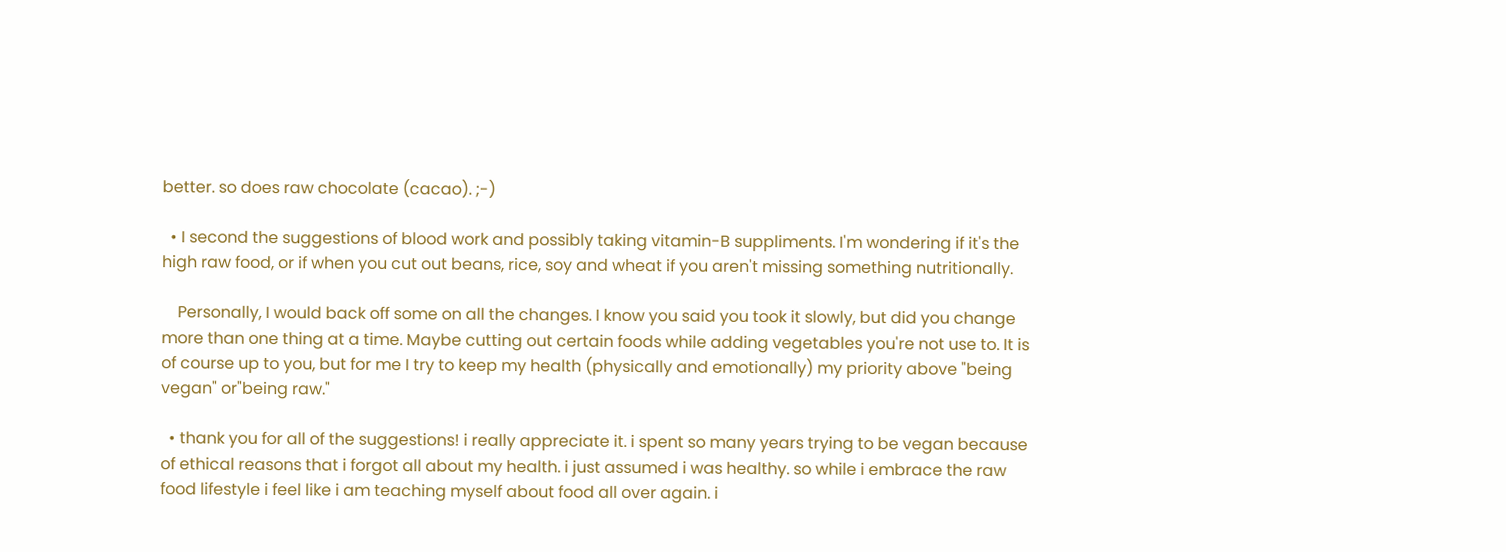better. so does raw chocolate (cacao). ;-)

  • I second the suggestions of blood work and possibly taking vitamin-B suppliments. I'm wondering if it's the high raw food, or if when you cut out beans, rice, soy and wheat if you aren't missing something nutritionally.

    Personally, I would back off some on all the changes. I know you said you took it slowly, but did you change more than one thing at a time. Maybe cutting out certain foods while adding vegetables you're not use to. It is of course up to you, but for me I try to keep my health (physically and emotionally) my priority above "being vegan" or"being raw."

  • thank you for all of the suggestions! i really appreciate it. i spent so many years trying to be vegan because of ethical reasons that i forgot all about my health. i just assumed i was healthy. so while i embrace the raw food lifestyle i feel like i am teaching myself about food all over again. i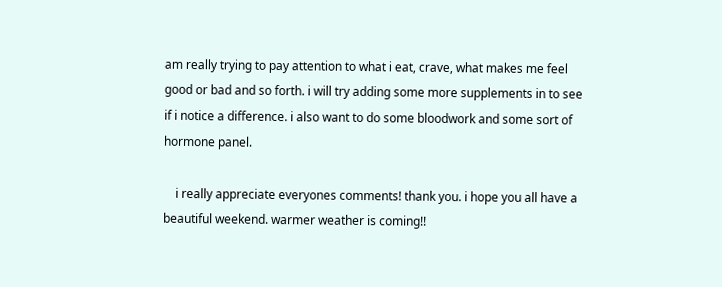am really trying to pay attention to what i eat, crave, what makes me feel good or bad and so forth. i will try adding some more supplements in to see if i notice a difference. i also want to do some bloodwork and some sort of hormone panel.

    i really appreciate everyones comments! thank you. i hope you all have a beautiful weekend. warmer weather is coming!!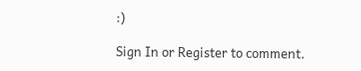:)

Sign In or Register to comment.